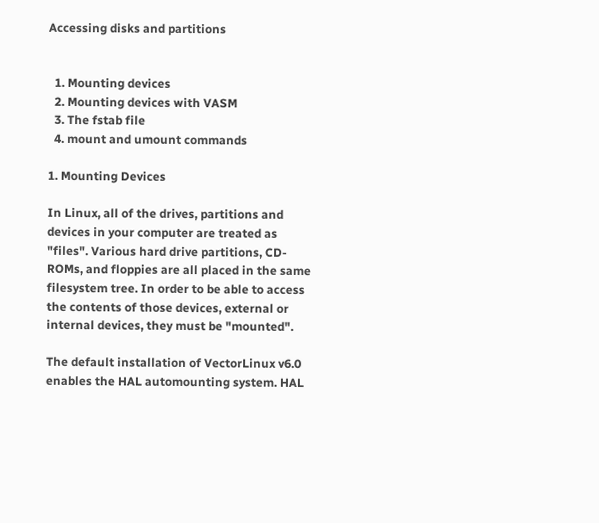Accessing disks and partitions


  1. Mounting devices
  2. Mounting devices with VASM
  3. The fstab file
  4. mount and umount commands

1. Mounting Devices

In Linux, all of the drives, partitions and devices in your computer are treated as "files". Various hard drive partitions, CD-ROMs, and floppies are all placed in the same filesystem tree. In order to be able to access the contents of those devices, external or internal devices, they must be "mounted".

The default installation of VectorLinux v6.0 enables the HAL automounting system. HAL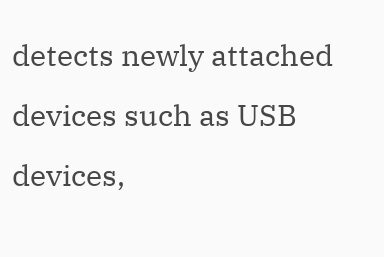detects newly attached devices such as USB devices,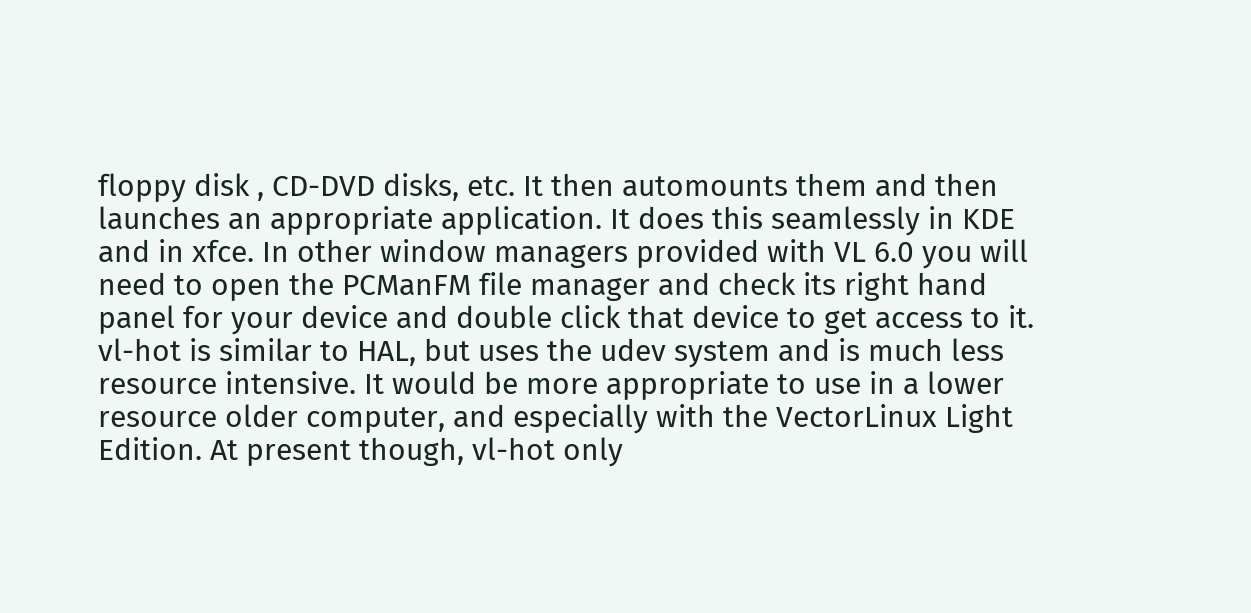floppy disk , CD-DVD disks, etc. It then automounts them and then launches an appropriate application. It does this seamlessly in KDE and in xfce. In other window managers provided with VL 6.0 you will need to open the PCManFM file manager and check its right hand panel for your device and double click that device to get access to it. vl-hot is similar to HAL, but uses the udev system and is much less resource intensive. It would be more appropriate to use in a lower resource older computer, and especially with the VectorLinux Light Edition. At present though, vl-hot only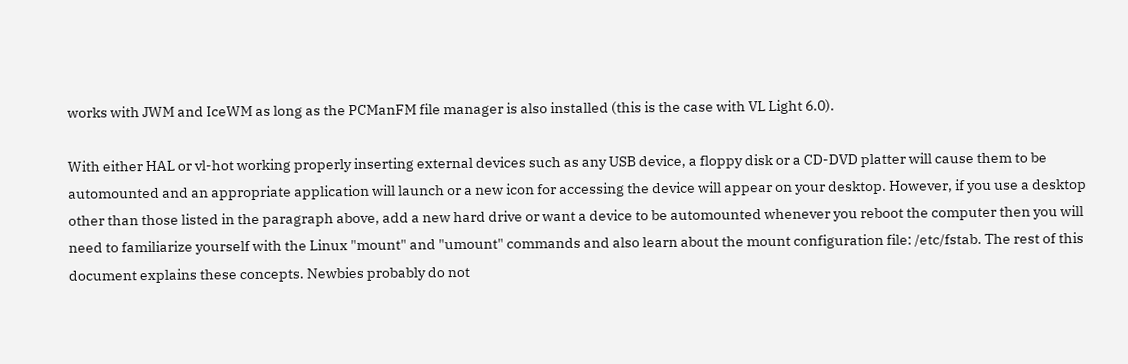works with JWM and IceWM as long as the PCManFM file manager is also installed (this is the case with VL Light 6.0).

With either HAL or vl-hot working properly inserting external devices such as any USB device, a floppy disk or a CD-DVD platter will cause them to be automounted and an appropriate application will launch or a new icon for accessing the device will appear on your desktop. However, if you use a desktop other than those listed in the paragraph above, add a new hard drive or want a device to be automounted whenever you reboot the computer then you will need to familiarize yourself with the Linux "mount" and "umount" commands and also learn about the mount configuration file: /etc/fstab. The rest of this document explains these concepts. Newbies probably do not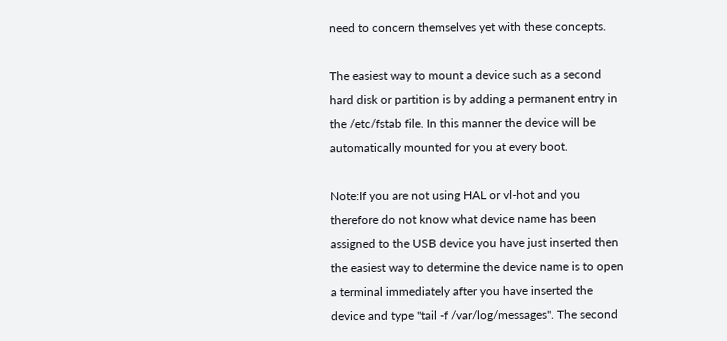need to concern themselves yet with these concepts.

The easiest way to mount a device such as a second hard disk or partition is by adding a permanent entry in the /etc/fstab file. In this manner the device will be automatically mounted for you at every boot.

Note:If you are not using HAL or vl-hot and you therefore do not know what device name has been assigned to the USB device you have just inserted then the easiest way to determine the device name is to open a terminal immediately after you have inserted the device and type "tail -f /var/log/messages". The second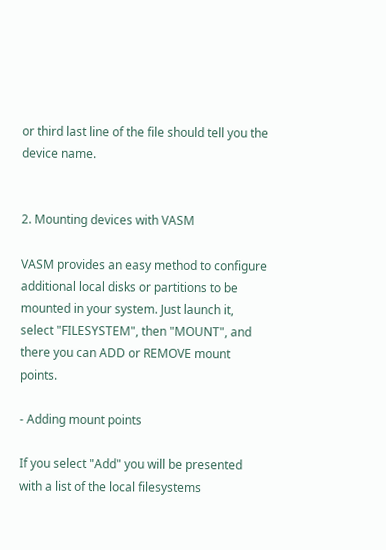or third last line of the file should tell you the device name.


2. Mounting devices with VASM

VASM provides an easy method to configure additional local disks or partitions to be mounted in your system. Just launch it, select "FILESYSTEM", then "MOUNT", and there you can ADD or REMOVE mount points.

- Adding mount points

If you select "Add" you will be presented with a list of the local filesystems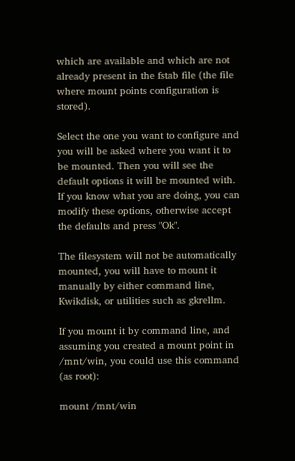which are available and which are not already present in the fstab file (the file where mount points configuration is stored).

Select the one you want to configure and you will be asked where you want it to be mounted. Then you will see the default options it will be mounted with. If you know what you are doing, you can modify these options, otherwise accept the defaults and press "Ok".

The filesystem will not be automatically mounted, you will have to mount it manually by either command line, Kwikdisk, or utilities such as gkrellm.

If you mount it by command line, and assuming you created a mount point in /mnt/win, you could use this command (as root):

mount /mnt/win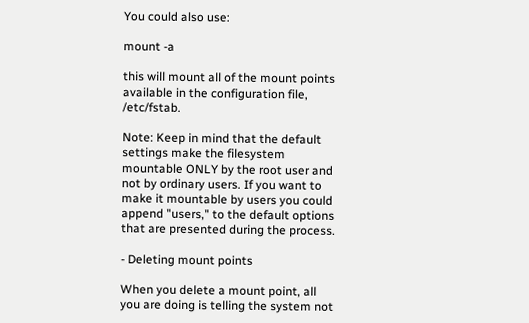You could also use:

mount -a

this will mount all of the mount points available in the configuration file, /etc/fstab.

Note: Keep in mind that the default settings make the filesystem mountable ONLY by the root user and not by ordinary users. If you want to make it mountable by users you could append "users," to the default options that are presented during the process.

- Deleting mount points

When you delete a mount point, all you are doing is telling the system not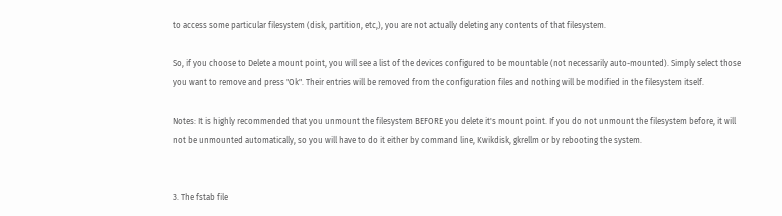to access some particular filesystem (disk, partition, etc,), you are not actually deleting any contents of that filesystem.

So, if you choose to Delete a mount point, you will see a list of the devices configured to be mountable (not necessarily auto-mounted). Simply select those you want to remove and press "Ok". Their entries will be removed from the configuration files and nothing will be modified in the filesystem itself.

Notes: It is highly recommended that you unmount the filesystem BEFORE you delete it's mount point. If you do not unmount the filesystem before, it will not be unmounted automatically, so you will have to do it either by command line, Kwikdisk, gkrellm or by rebooting the system.


3. The fstab file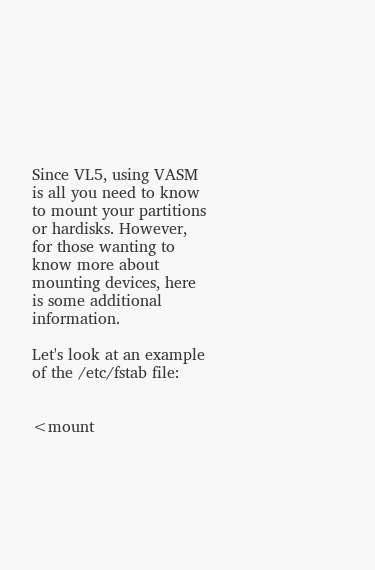Since VL5, using VASM is all you need to know to mount your partitions or hardisks. However, for those wanting to know more about mounting devices, here is some additional information.

Let's look at an example of the /etc/fstab file:


<mount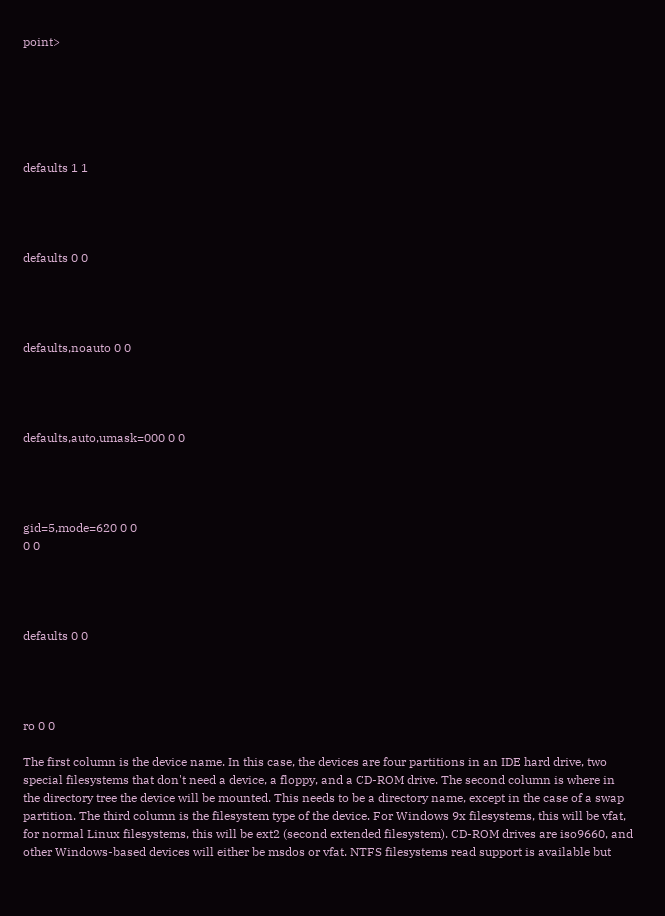point>






defaults 1 1




defaults 0 0




defaults,noauto 0 0




defaults,auto,umask=000 0 0




gid=5,mode=620 0 0
0 0




defaults 0 0




ro 0 0

The first column is the device name. In this case, the devices are four partitions in an IDE hard drive, two special filesystems that don't need a device, a floppy, and a CD-ROM drive. The second column is where in the directory tree the device will be mounted. This needs to be a directory name, except in the case of a swap partition. The third column is the filesystem type of the device. For Windows 9x filesystems, this will be vfat, for normal Linux filesystems, this will be ext2 (second extended filesystem). CD-ROM drives are iso9660, and other Windows-based devices will either be msdos or vfat. NTFS filesystems read support is available but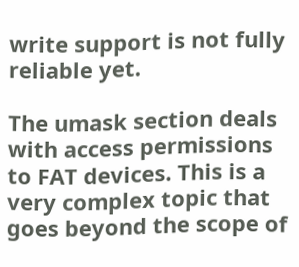write support is not fully reliable yet.

The umask section deals with access permissions to FAT devices. This is a very complex topic that goes beyond the scope of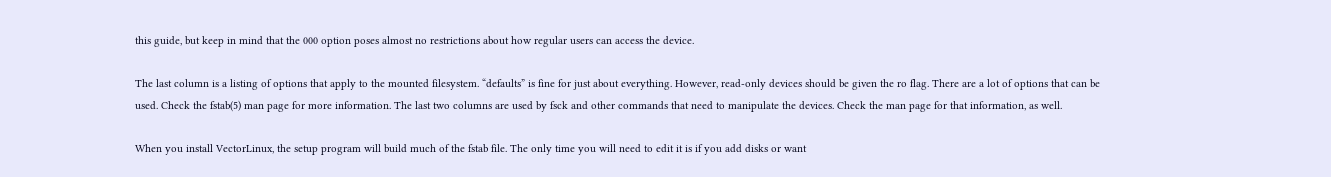this guide, but keep in mind that the 000 option poses almost no restrictions about how regular users can access the device.

The last column is a listing of options that apply to the mounted filesystem. “defaults” is fine for just about everything. However, read-only devices should be given the ro flag. There are a lot of options that can be used. Check the fstab(5) man page for more information. The last two columns are used by fsck and other commands that need to manipulate the devices. Check the man page for that information, as well.

When you install VectorLinux, the setup program will build much of the fstab file. The only time you will need to edit it is if you add disks or want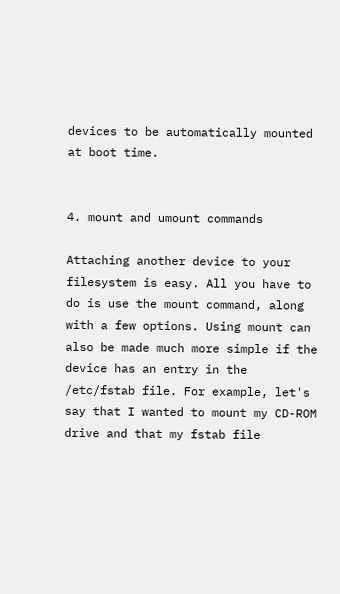devices to be automatically mounted at boot time.


4. mount and umount commands

Attaching another device to your filesystem is easy. All you have to do is use the mount command, along with a few options. Using mount can also be made much more simple if the device has an entry in the /etc/fstab file. For example, let's say that I wanted to mount my CD-ROM drive and that my fstab file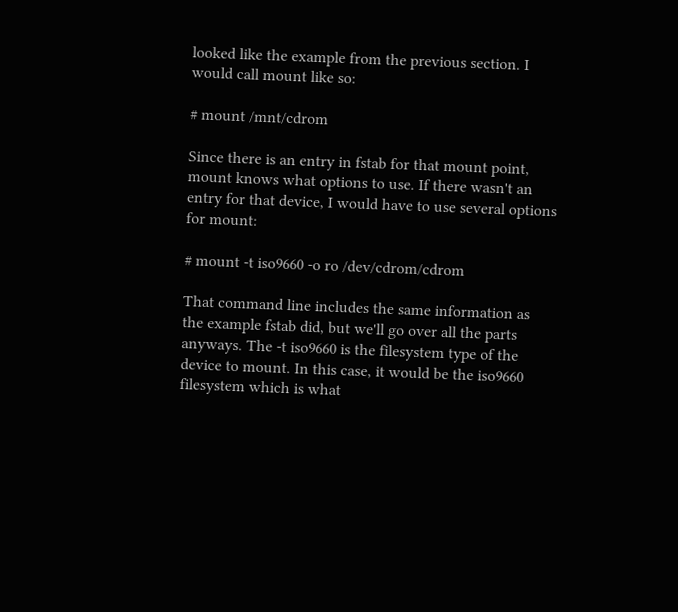looked like the example from the previous section. I would call mount like so:

# mount /mnt/cdrom

Since there is an entry in fstab for that mount point, mount knows what options to use. If there wasn't an entry for that device, I would have to use several options for mount:

# mount -t iso9660 -o ro /dev/cdrom/cdrom

That command line includes the same information as the example fstab did, but we'll go over all the parts anyways. The -t iso9660 is the filesystem type of the device to mount. In this case, it would be the iso9660 filesystem which is what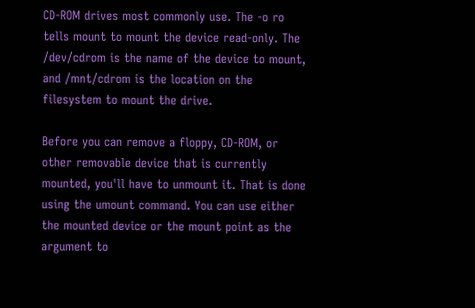CD-ROM drives most commonly use. The -o ro tells mount to mount the device read-only. The /dev/cdrom is the name of the device to mount, and /mnt/cdrom is the location on the filesystem to mount the drive.

Before you can remove a floppy, CD-ROM, or other removable device that is currently mounted, you'll have to unmount it. That is done using the umount command. You can use either the mounted device or the mount point as the argument to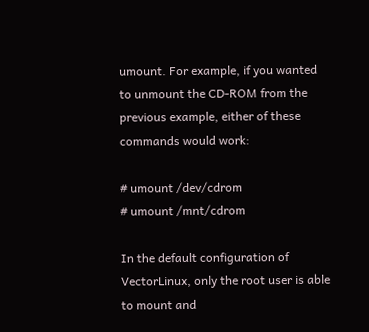umount. For example, if you wanted to unmount the CD-ROM from the previous example, either of these commands would work:

# umount /dev/cdrom
# umount /mnt/cdrom

In the default configuration of VectorLinux, only the root user is able to mount and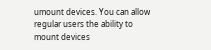umount devices. You can allow regular users the ability to mount devices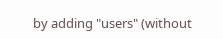by adding "users" (without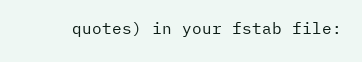quotes) in your fstab file: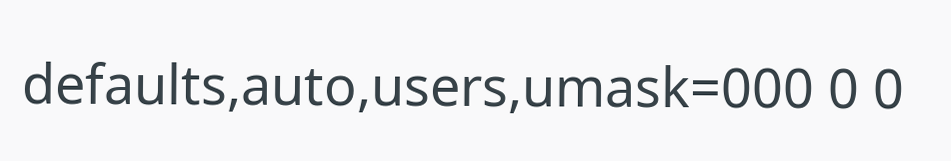defaults,auto,users,umask=000 0 0